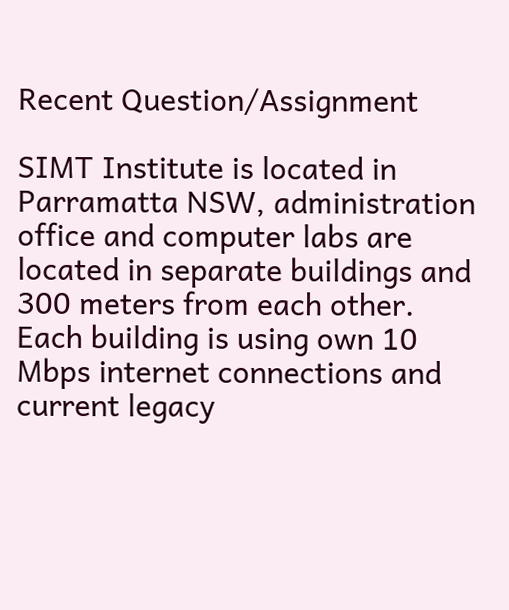Recent Question/Assignment

SIMT Institute is located in Parramatta NSW, administration office and computer labs are located in separate buildings and 300 meters from each other. Each building is using own 10 Mbps internet connections and current legacy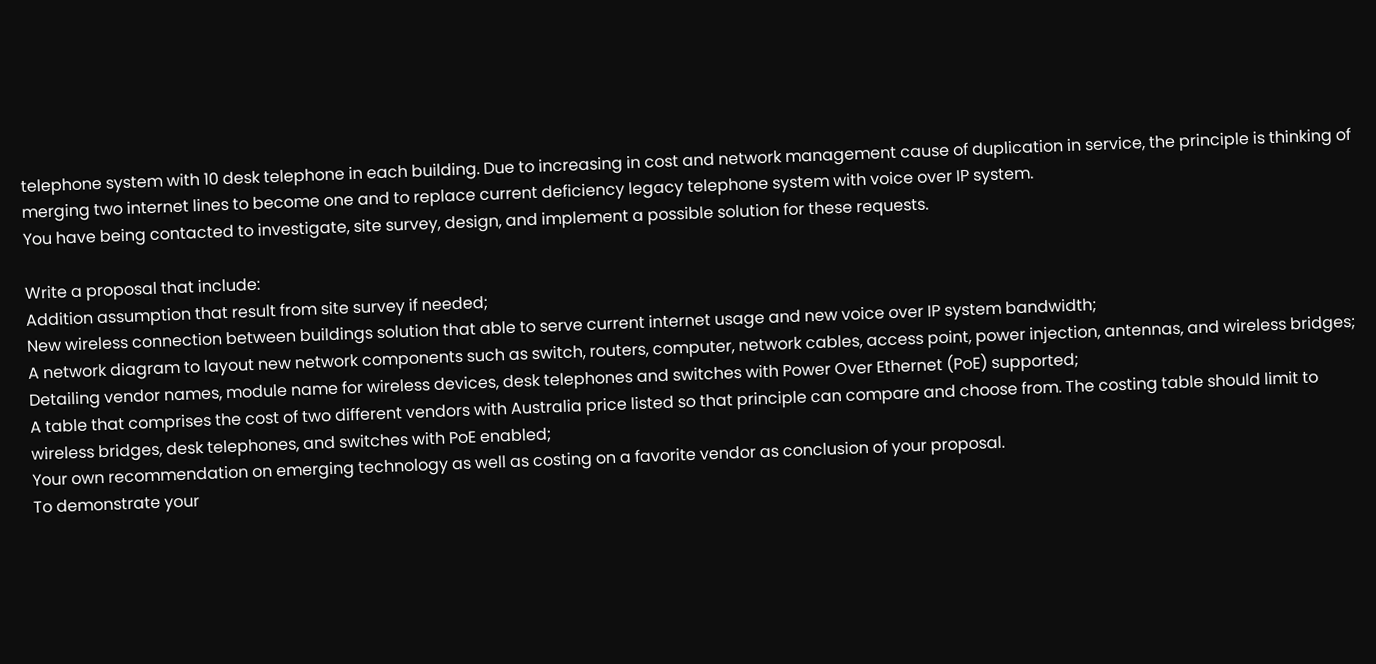telephone system with 10 desk telephone in each building. Due to increasing in cost and network management cause of duplication in service, the principle is thinking of merging two internet lines to become one and to replace current deficiency legacy telephone system with voice over IP system.
You have being contacted to investigate, site survey, design, and implement a possible solution for these requests.

Write a proposal that include:
Addition assumption that result from site survey if needed;
New wireless connection between buildings solution that able to serve current internet usage and new voice over IP system bandwidth;
A network diagram to layout new network components such as switch, routers, computer, network cables, access point, power injection, antennas, and wireless bridges;
Detailing vendor names, module name for wireless devices, desk telephones and switches with Power Over Ethernet (PoE) supported;
A table that comprises the cost of two different vendors with Australia price listed so that principle can compare and choose from. The costing table should limit to wireless bridges, desk telephones, and switches with PoE enabled;
Your own recommendation on emerging technology as well as costing on a favorite vendor as conclusion of your proposal.
To demonstrate your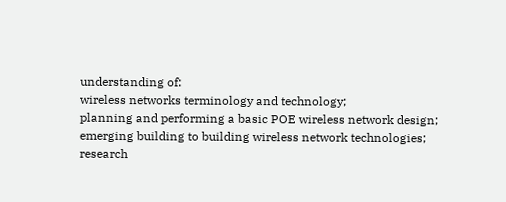understanding of:
wireless networks terminology and technology;
planning and performing a basic POE wireless network design;
emerging building to building wireless network technologies;
research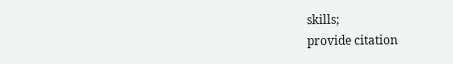skills;
provide citation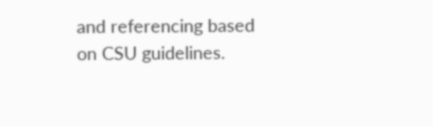and referencing based on CSU guidelines.